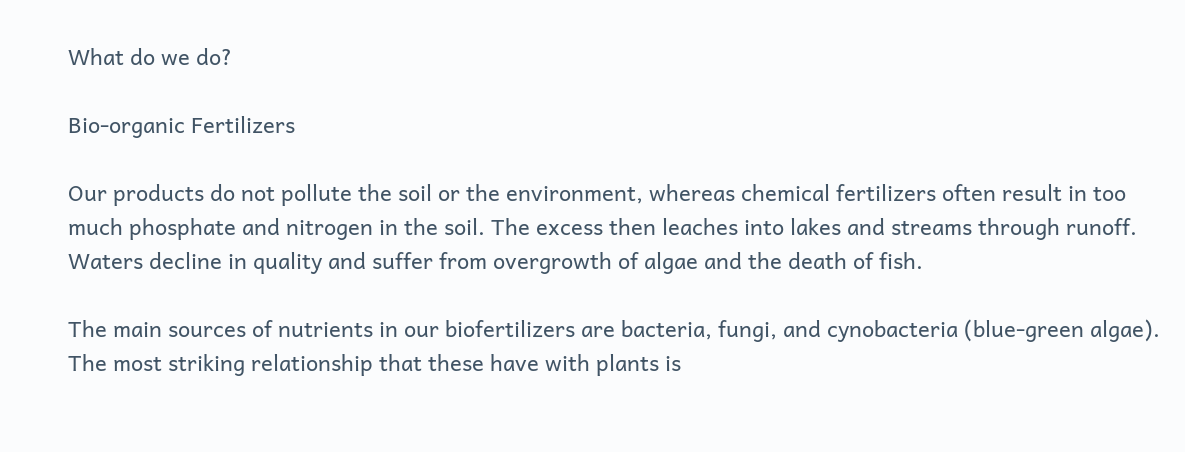What do we do?

Bio-organic Fertilizers

Our products do not pollute the soil or the environment, whereas chemical fertilizers often result in too much phosphate and nitrogen in the soil. The excess then leaches into lakes and streams through runoff. Waters decline in quality and suffer from overgrowth of algae and the death of fish.

The main sources of nutrients in our biofertilizers are bacteria, fungi, and cynobacteria (blue-green algae). The most striking relationship that these have with plants is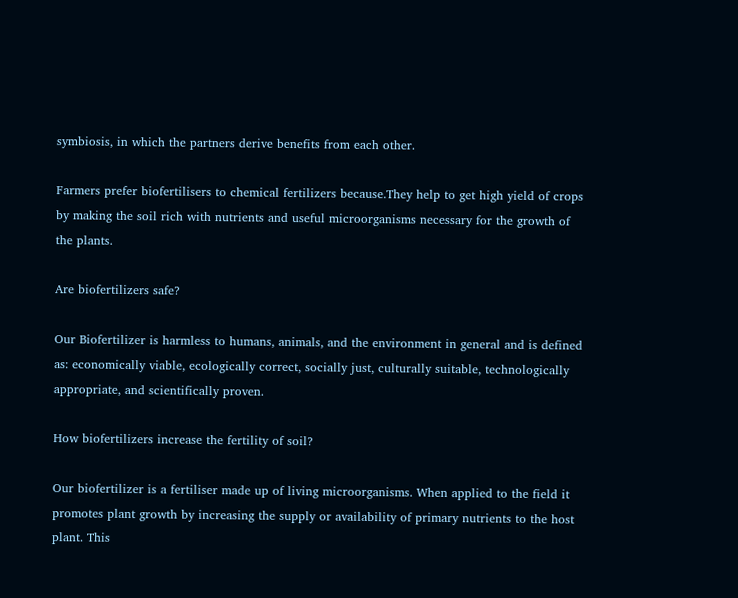symbiosis, in which the partners derive benefits from each other.

Farmers prefer biofertilisers to chemical fertilizers because.They help to get high yield of crops by making the soil rich with nutrients and useful microorganisms necessary for the growth of the plants.

Are biofertilizers safe?

Our Biofertilizer is harmless to humans, animals, and the environment in general and is defined as: economically viable, ecologically correct, socially just, culturally suitable, technologically appropriate, and scientifically proven.

How biofertilizers increase the fertility of soil?

Our biofertilizer is a fertiliser made up of living microorganisms. When applied to the field it promotes plant growth by increasing the supply or availability of primary nutrients to the host plant. This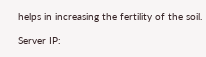helps in increasing the fertility of the soil.

Server IP: